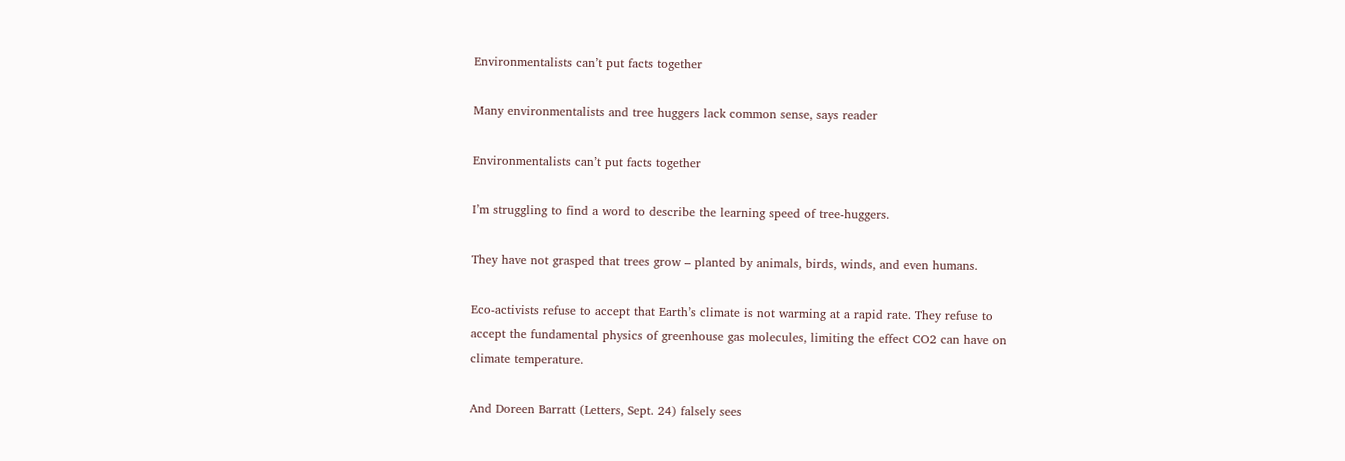Environmentalists can’t put facts together

Many environmentalists and tree huggers lack common sense, says reader

Environmentalists can’t put facts together

I’m struggling to find a word to describe the learning speed of tree-huggers.

They have not grasped that trees grow – planted by animals, birds, winds, and even humans.

Eco-activists refuse to accept that Earth’s climate is not warming at a rapid rate. They refuse to accept the fundamental physics of greenhouse gas molecules, limiting the effect CO2 can have on climate temperature.

And Doreen Barratt (Letters, Sept. 24) falsely sees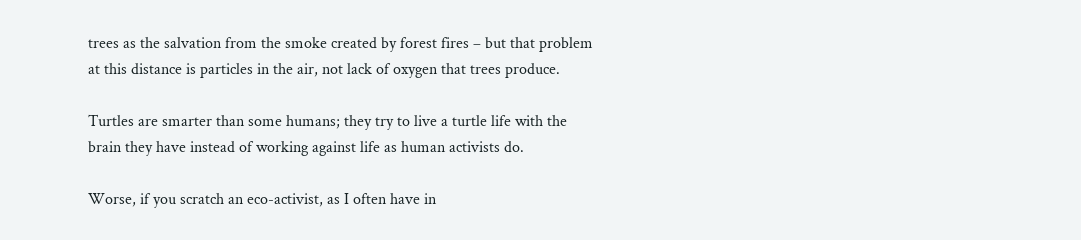trees as the salvation from the smoke created by forest fires – but that problem at this distance is particles in the air, not lack of oxygen that trees produce.

Turtles are smarter than some humans; they try to live a turtle life with the brain they have instead of working against life as human activists do.

Worse, if you scratch an eco-activist, as I often have in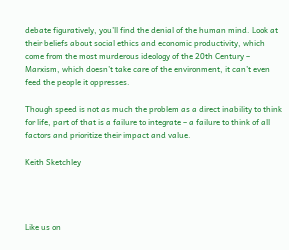debate figuratively, you’ll find the denial of the human mind. Look at their beliefs about social ethics and economic productivity, which come from the most murderous ideology of the 20th Century – Marxism, which doesn’t take care of the environment, it can’t even feed the people it oppresses.

Though speed is not as much the problem as a direct inability to think for life, part of that is a failure to integrate – a failure to think of all factors and prioritize their impact and value.

Keith Sketchley




Like us on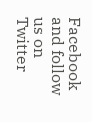Facebook and follow us on Twitter